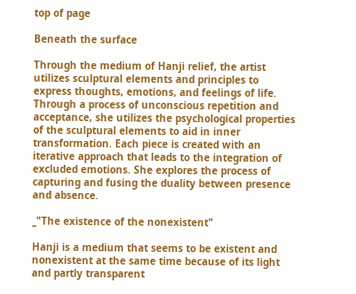top of page

Beneath the surface

Through the medium of Hanji relief, the artist utilizes sculptural elements and principles to express thoughts, emotions, and feelings of life. Through a process of unconscious repetition and acceptance, she utilizes the psychological properties of the sculptural elements to aid in inner transformation. Each piece is created with an iterative approach that leads to the integration of excluded emotions. She explores the process of capturing and fusing the duality between presence and absence.

_"The existence of the nonexistent"

Hanji is a medium that seems to be existent and nonexistent at the same time because of its light and partly transparent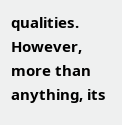qualities. However, more than anything, its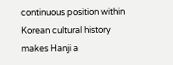continuous position within Korean cultural history makes Hanji a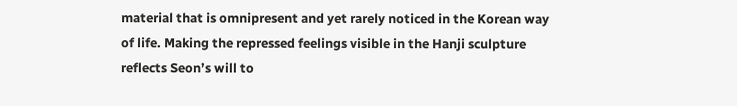material that is omnipresent and yet rarely noticed in the Korean way of life. Making the repressed feelings visible in the Hanji sculpture reflects Seon’s will to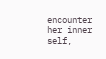encounter her inner self,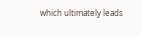which ultimately leads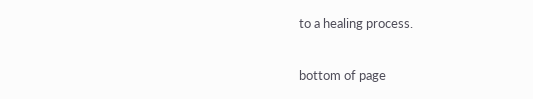to a healing process.

bottom of page